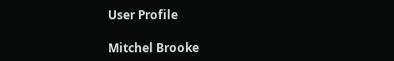User Profile

Mitchel Brooke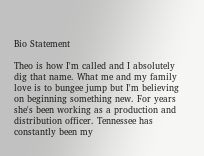Bio Statement

Theo is how I'm called and I absolutely dig that name. What me and my family love is to bungee jump but I'm believing on beginning something new. For years she's been working as a production and distribution officer. Tennessee has constantly been my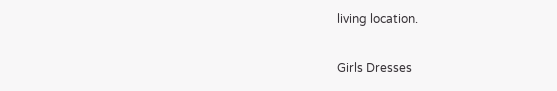living location.

Girls Dresses